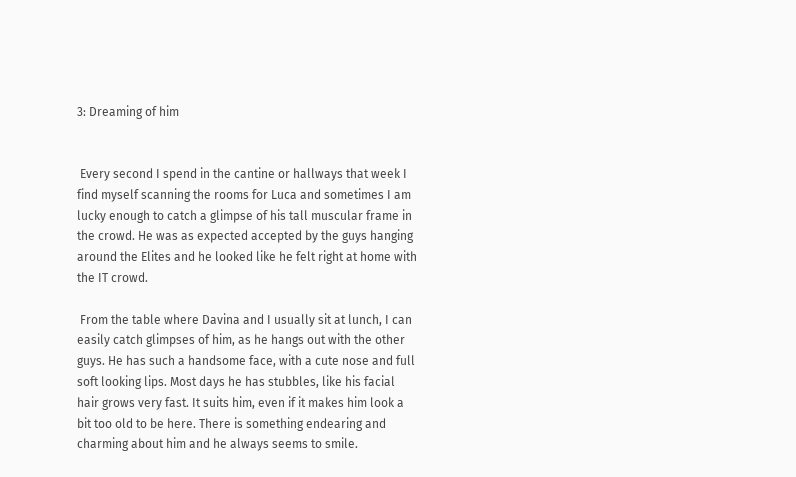3: Dreaming of him


 Every second I spend in the cantine or hallways that week I find myself scanning the rooms for Luca and sometimes I am lucky enough to catch a glimpse of his tall muscular frame in the crowd. He was as expected accepted by the guys hanging around the Elites and he looked like he felt right at home with the IT crowd.

 From the table where Davina and I usually sit at lunch, I can easily catch glimpses of him, as he hangs out with the other guys. He has such a handsome face, with a cute nose and full soft looking lips. Most days he has stubbles, like his facial hair grows very fast. It suits him, even if it makes him look a bit too old to be here. There is something endearing and charming about him and he always seems to smile.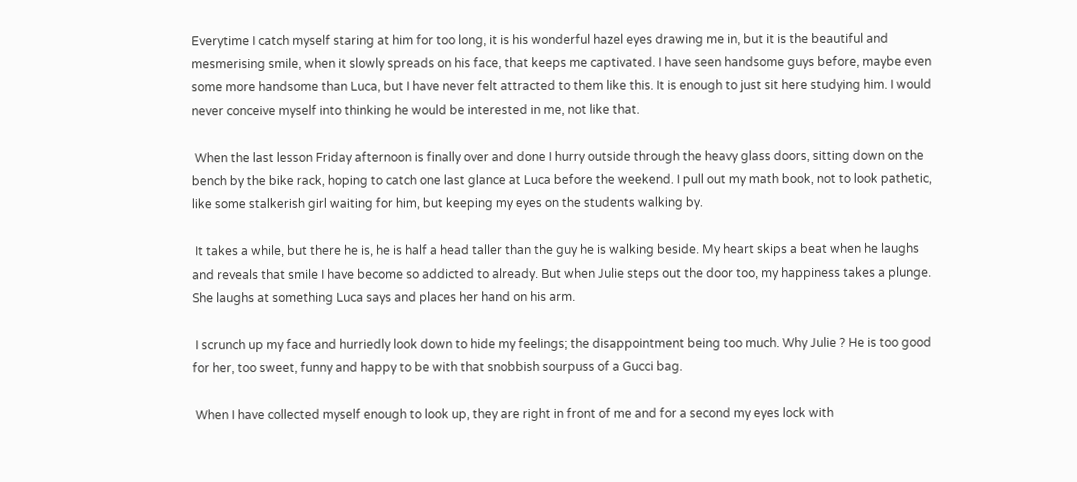Everytime I catch myself staring at him for too long, it is his wonderful hazel eyes drawing me in, but it is the beautiful and mesmerising smile, when it slowly spreads on his face, that keeps me captivated. I have seen handsome guys before, maybe even some more handsome than Luca, but I have never felt attracted to them like this. It is enough to just sit here studying him. I would never conceive myself into thinking he would be interested in me, not like that.

 When the last lesson Friday afternoon is finally over and done I hurry outside through the heavy glass doors, sitting down on the bench by the bike rack, hoping to catch one last glance at Luca before the weekend. I pull out my math book, not to look pathetic, like some stalkerish girl waiting for him, but keeping my eyes on the students walking by.

 It takes a while, but there he is, he is half a head taller than the guy he is walking beside. My heart skips a beat when he laughs and reveals that smile I have become so addicted to already. But when Julie steps out the door too, my happiness takes a plunge. She laughs at something Luca says and places her hand on his arm.

 I scrunch up my face and hurriedly look down to hide my feelings; the disappointment being too much. Why Julie ? He is too good for her, too sweet, funny and happy to be with that snobbish sourpuss of a Gucci bag.

 When I have collected myself enough to look up, they are right in front of me and for a second my eyes lock with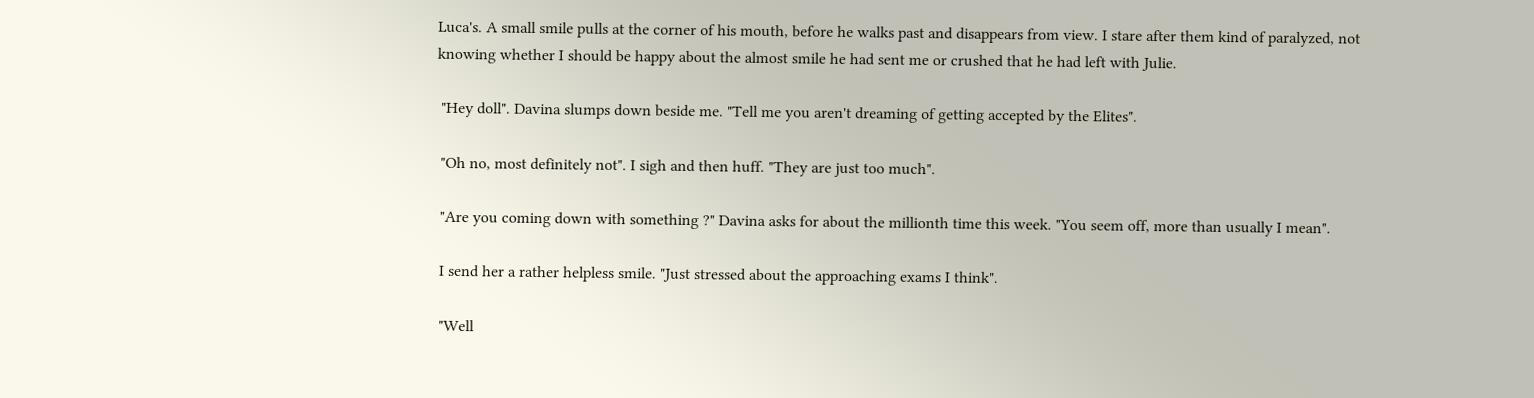Luca's. A small smile pulls at the corner of his mouth, before he walks past and disappears from view. I stare after them kind of paralyzed, not knowing whether I should be happy about the almost smile he had sent me or crushed that he had left with Julie.

 "Hey doll". Davina slumps down beside me. "Tell me you aren't dreaming of getting accepted by the Elites".

 "Oh no, most definitely not". I sigh and then huff. "They are just too much".

 "Are you coming down with something ?" Davina asks for about the millionth time this week. "You seem off, more than usually I mean".

 I send her a rather helpless smile. "Just stressed about the approaching exams I think".

 "Well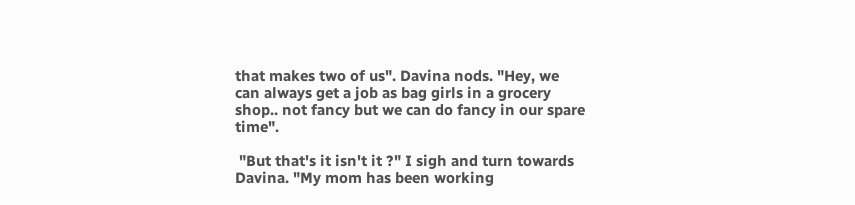that makes two of us". Davina nods. "Hey, we can always get a job as bag girls in a grocery shop.. not fancy but we can do fancy in our spare time".

 "But that's it isn't it ?" I sigh and turn towards Davina. "My mom has been working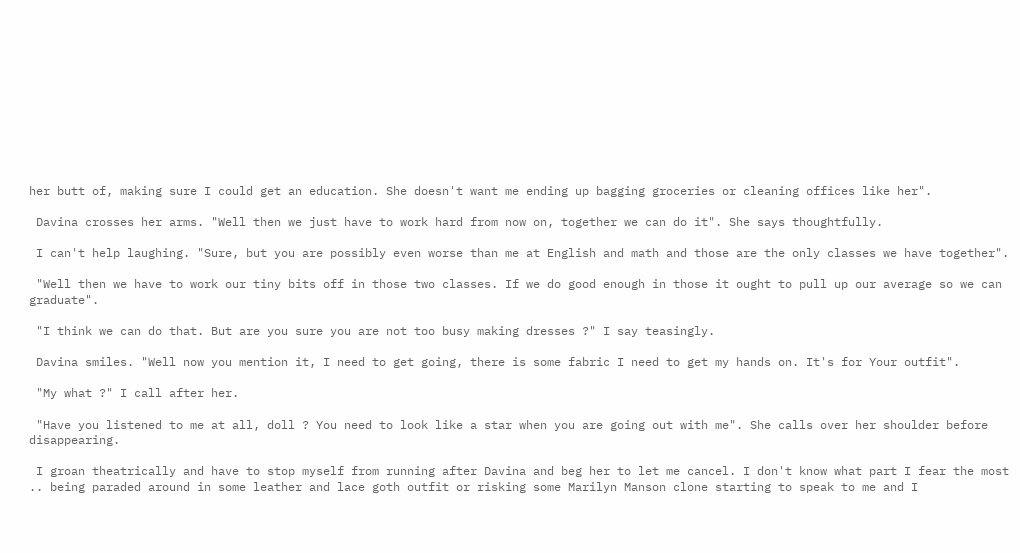her butt of, making sure I could get an education. She doesn't want me ending up bagging groceries or cleaning offices like her".

 Davina crosses her arms. "Well then we just have to work hard from now on, together we can do it". She says thoughtfully.

 I can't help laughing. "Sure, but you are possibly even worse than me at English and math and those are the only classes we have together".

 "Well then we have to work our tiny bits off in those two classes. If we do good enough in those it ought to pull up our average so we can graduate".

 "I think we can do that. But are you sure you are not too busy making dresses ?" I say teasingly.

 Davina smiles. "Well now you mention it, I need to get going, there is some fabric I need to get my hands on. It's for Your outfit".

 "My what ?" I call after her.

 "Have you listened to me at all, doll ? You need to look like a star when you are going out with me". She calls over her shoulder before disappearing.

 I groan theatrically and have to stop myself from running after Davina and beg her to let me cancel. I don't know what part I fear the most .. being paraded around in some leather and lace goth outfit or risking some Marilyn Manson clone starting to speak to me and I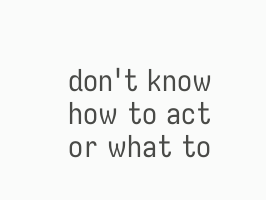don't know how to act or what to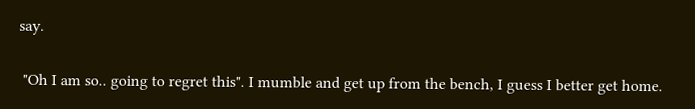say.

 "Oh I am so.. going to regret this". I mumble and get up from the bench, I guess I better get home.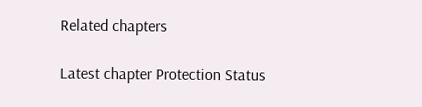Related chapters

Latest chapter Protection Status